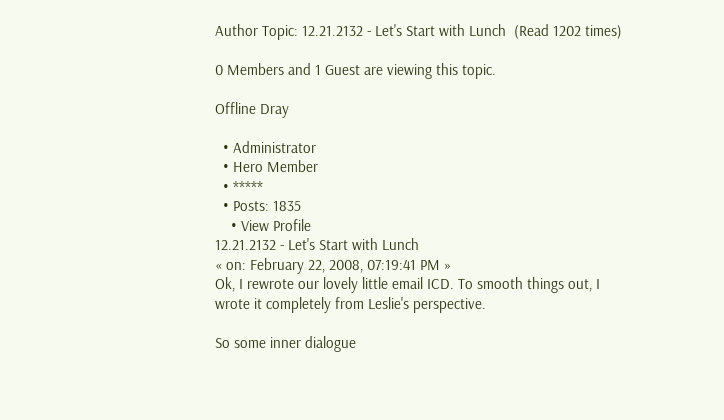Author Topic: 12.21.2132 - Let's Start with Lunch  (Read 1202 times)

0 Members and 1 Guest are viewing this topic.

Offline Dray

  • Administrator
  • Hero Member
  • *****
  • Posts: 1835
    • View Profile
12.21.2132 - Let's Start with Lunch
« on: February 22, 2008, 07:19:41 PM »
Ok, I rewrote our lovely little email ICD. To smooth things out, I wrote it completely from Leslie's perspective.

So some inner dialogue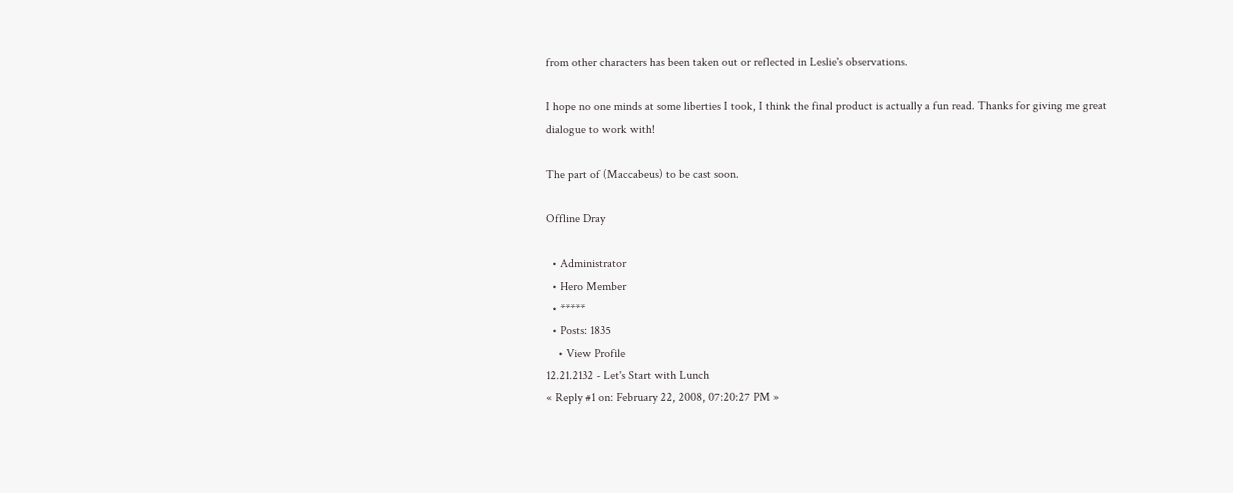from other characters has been taken out or reflected in Leslie's observations.

I hope no one minds at some liberties I took, I think the final product is actually a fun read. Thanks for giving me great dialogue to work with!

The part of (Maccabeus) to be cast soon.

Offline Dray

  • Administrator
  • Hero Member
  • *****
  • Posts: 1835
    • View Profile
12.21.2132 - Let's Start with Lunch
« Reply #1 on: February 22, 2008, 07:20:27 PM »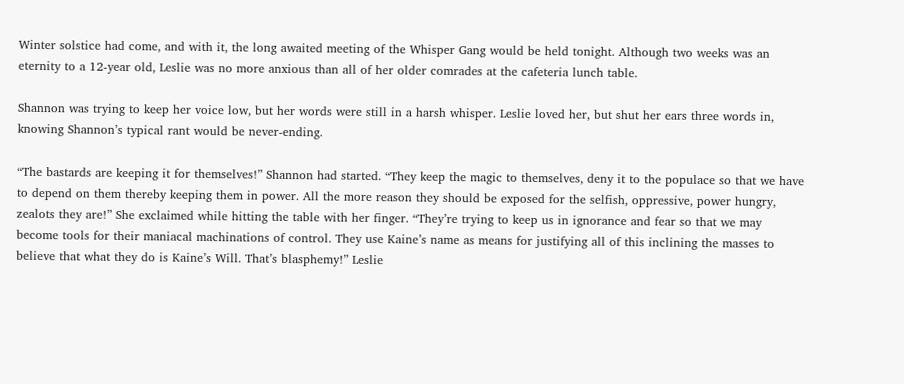Winter solstice had come, and with it, the long awaited meeting of the Whisper Gang would be held tonight. Although two weeks was an eternity to a 12-year old, Leslie was no more anxious than all of her older comrades at the cafeteria lunch table.

Shannon was trying to keep her voice low, but her words were still in a harsh whisper. Leslie loved her, but shut her ears three words in, knowing Shannon’s typical rant would be never-ending.

“The bastards are keeping it for themselves!” Shannon had started. “They keep the magic to themselves, deny it to the populace so that we have to depend on them thereby keeping them in power. All the more reason they should be exposed for the selfish, oppressive, power hungry, zealots they are!” She exclaimed while hitting the table with her finger. “They’re trying to keep us in ignorance and fear so that we may become tools for their maniacal machinations of control. They use Kaine’s name as means for justifying all of this inclining the masses to believe that what they do is Kaine’s Will. That’s blasphemy!” Leslie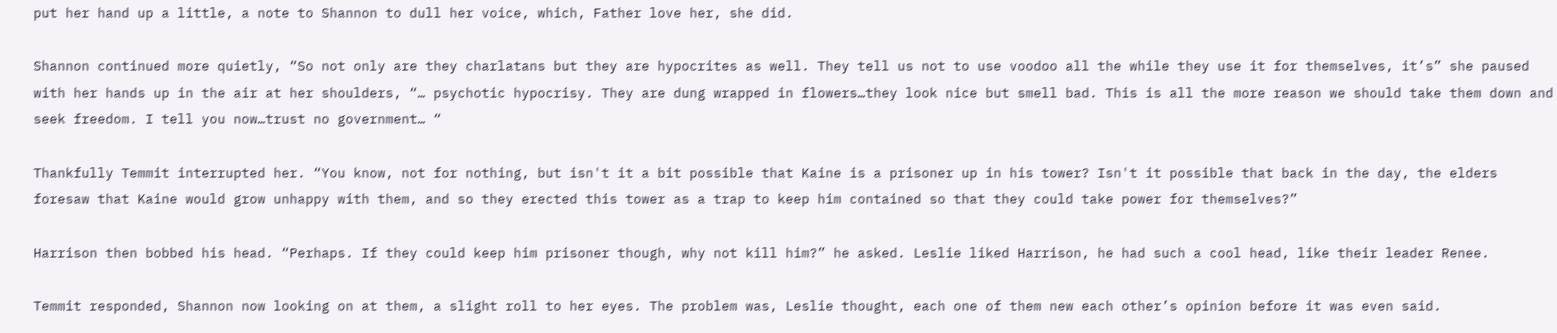put her hand up a little, a note to Shannon to dull her voice, which, Father love her, she did.

Shannon continued more quietly, “So not only are they charlatans but they are hypocrites as well. They tell us not to use voodoo all the while they use it for themselves, it’s” she paused with her hands up in the air at her shoulders, “… psychotic hypocrisy. They are dung wrapped in flowers…they look nice but smell bad. This is all the more reason we should take them down and seek freedom. I tell you now…trust no government… “

Thankfully Temmit interrupted her. “You know, not for nothing, but isn't it a bit possible that Kaine is a prisoner up in his tower? Isn't it possible that back in the day, the elders foresaw that Kaine would grow unhappy with them, and so they erected this tower as a trap to keep him contained so that they could take power for themselves?”

Harrison then bobbed his head. “Perhaps. If they could keep him prisoner though, why not kill him?” he asked. Leslie liked Harrison, he had such a cool head, like their leader Renee.

Temmit responded, Shannon now looking on at them, a slight roll to her eyes. The problem was, Leslie thought, each one of them new each other’s opinion before it was even said.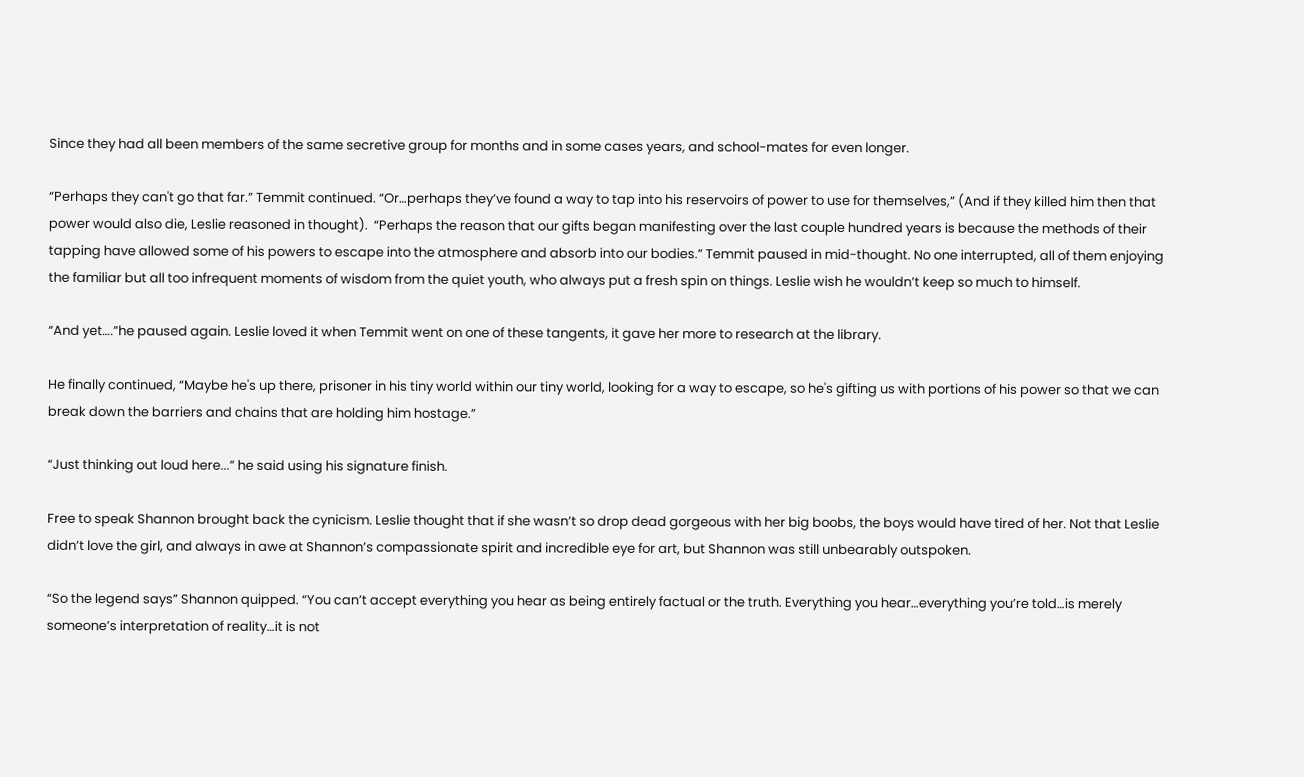Since they had all been members of the same secretive group for months and in some cases years, and school-mates for even longer.

“Perhaps they can't go that far.” Temmit continued. “Or…perhaps they’ve found a way to tap into his reservoirs of power to use for themselves,” (And if they killed him then that power would also die, Leslie reasoned in thought).  “Perhaps the reason that our gifts began manifesting over the last couple hundred years is because the methods of their tapping have allowed some of his powers to escape into the atmosphere and absorb into our bodies.” Temmit paused in mid-thought. No one interrupted, all of them enjoying the familiar but all too infrequent moments of wisdom from the quiet youth, who always put a fresh spin on things. Leslie wish he wouldn’t keep so much to himself.

“And yet….”he paused again. Leslie loved it when Temmit went on one of these tangents, it gave her more to research at the library.

He finally continued, “Maybe he's up there, prisoner in his tiny world within our tiny world, looking for a way to escape, so he's gifting us with portions of his power so that we can break down the barriers and chains that are holding him hostage.”

“Just thinking out loud here...” he said using his signature finish.

Free to speak Shannon brought back the cynicism. Leslie thought that if she wasn’t so drop dead gorgeous with her big boobs, the boys would have tired of her. Not that Leslie didn’t love the girl, and always in awe at Shannon’s compassionate spirit and incredible eye for art, but Shannon was still unbearably outspoken.

“So the legend says” Shannon quipped. “You can’t accept everything you hear as being entirely factual or the truth. Everything you hear…everything you’re told…is merely someone’s interpretation of reality…it is not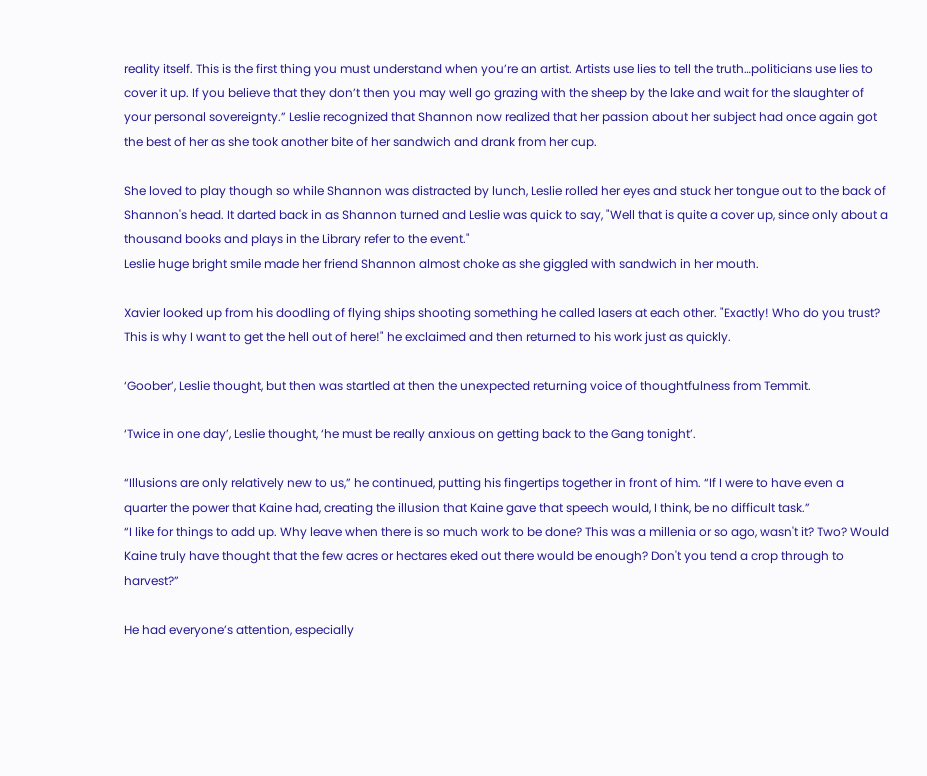reality itself. This is the first thing you must understand when you’re an artist. Artists use lies to tell the truth…politicians use lies to cover it up. If you believe that they don’t then you may well go grazing with the sheep by the lake and wait for the slaughter of your personal sovereignty.” Leslie recognized that Shannon now realized that her passion about her subject had once again got the best of her as she took another bite of her sandwich and drank from her cup.

She loved to play though so while Shannon was distracted by lunch, Leslie rolled her eyes and stuck her tongue out to the back of Shannon's head. It darted back in as Shannon turned and Leslie was quick to say, "Well that is quite a cover up, since only about a thousand books and plays in the Library refer to the event."
Leslie huge bright smile made her friend Shannon almost choke as she giggled with sandwich in her mouth.

Xavier looked up from his doodling of flying ships shooting something he called lasers at each other. "Exactly! Who do you trust? This is why I want to get the hell out of here!" he exclaimed and then returned to his work just as quickly.

‘Goober’, Leslie thought, but then was startled at then the unexpected returning voice of thoughtfulness from Temmit.

‘Twice in one day’, Leslie thought, ‘he must be really anxious on getting back to the Gang tonight’.

“Illusions are only relatively new to us,” he continued, putting his fingertips together in front of him. “If I were to have even a quarter the power that Kaine had, creating the illusion that Kaine gave that speech would, I think, be no difficult task.”
“I like for things to add up. Why leave when there is so much work to be done? This was a millenia or so ago, wasn't it? Two? Would Kaine truly have thought that the few acres or hectares eked out there would be enough? Don't you tend a crop through to harvest?”

He had everyone’s attention, especially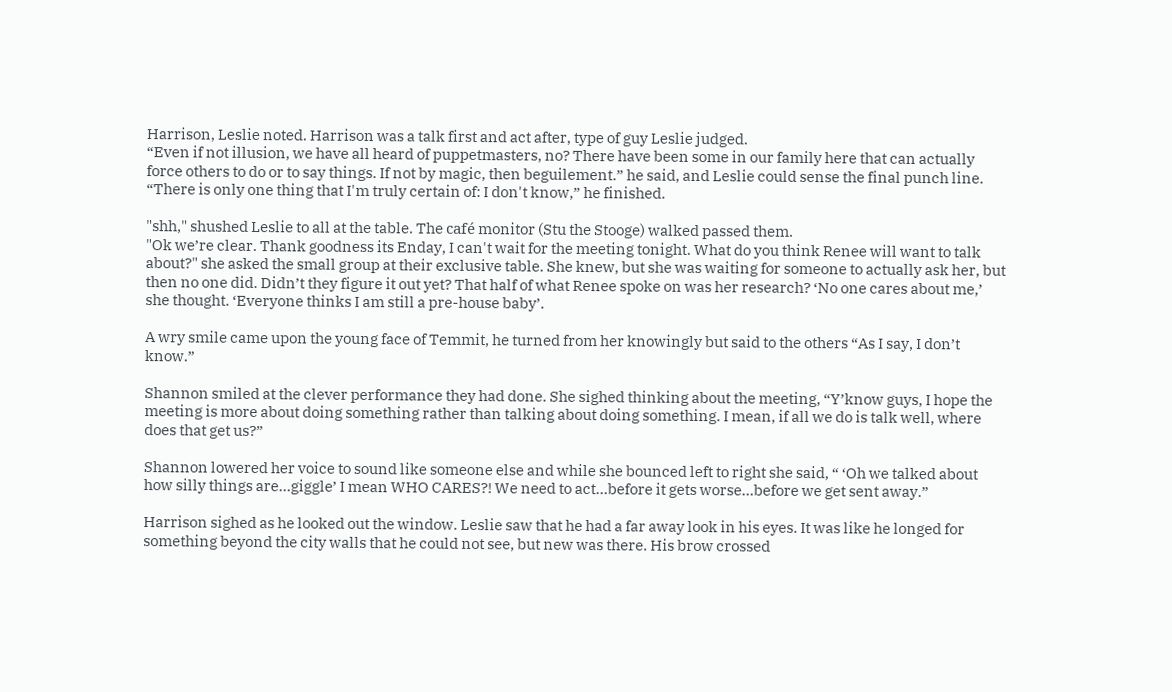Harrison, Leslie noted. Harrison was a talk first and act after, type of guy Leslie judged.
“Even if not illusion, we have all heard of puppetmasters, no? There have been some in our family here that can actually force others to do or to say things. If not by magic, then beguilement.” he said, and Leslie could sense the final punch line.
“There is only one thing that I'm truly certain of: I don't know,” he finished.

"shh," shushed Leslie to all at the table. The café monitor (Stu the Stooge) walked passed them.
"Ok we’re clear. Thank goodness its Enday, I can't wait for the meeting tonight. What do you think Renee will want to talk about?" she asked the small group at their exclusive table. She knew, but she was waiting for someone to actually ask her, but then no one did. Didn’t they figure it out yet? That half of what Renee spoke on was her research? ‘No one cares about me,’ she thought. ‘Everyone thinks I am still a pre-house baby’.

A wry smile came upon the young face of Temmit, he turned from her knowingly but said to the others “As I say, I don’t know.”

Shannon smiled at the clever performance they had done. She sighed thinking about the meeting, “Y’know guys, I hope the meeting is more about doing something rather than talking about doing something. I mean, if all we do is talk well, where does that get us?”

Shannon lowered her voice to sound like someone else and while she bounced left to right she said, “ ‘Oh we talked about how silly things are…giggle’ I mean WHO CARES?! We need to act…before it gets worse…before we get sent away.”

Harrison sighed as he looked out the window. Leslie saw that he had a far away look in his eyes. It was like he longed for something beyond the city walls that he could not see, but new was there. His brow crossed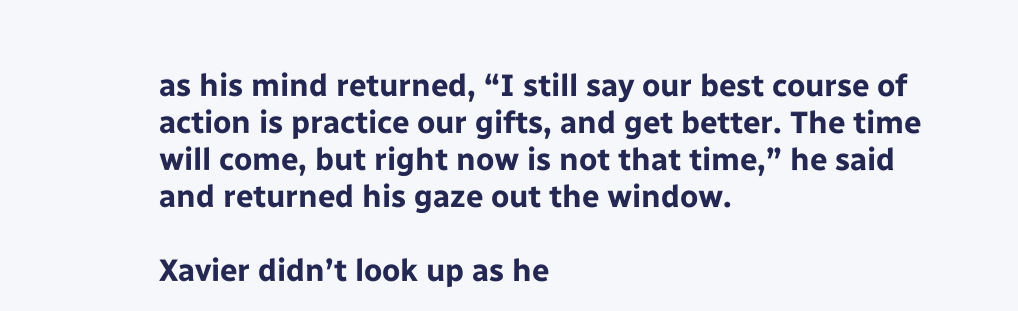as his mind returned, “I still say our best course of action is practice our gifts, and get better. The time will come, but right now is not that time,” he said and returned his gaze out the window.

Xavier didn’t look up as he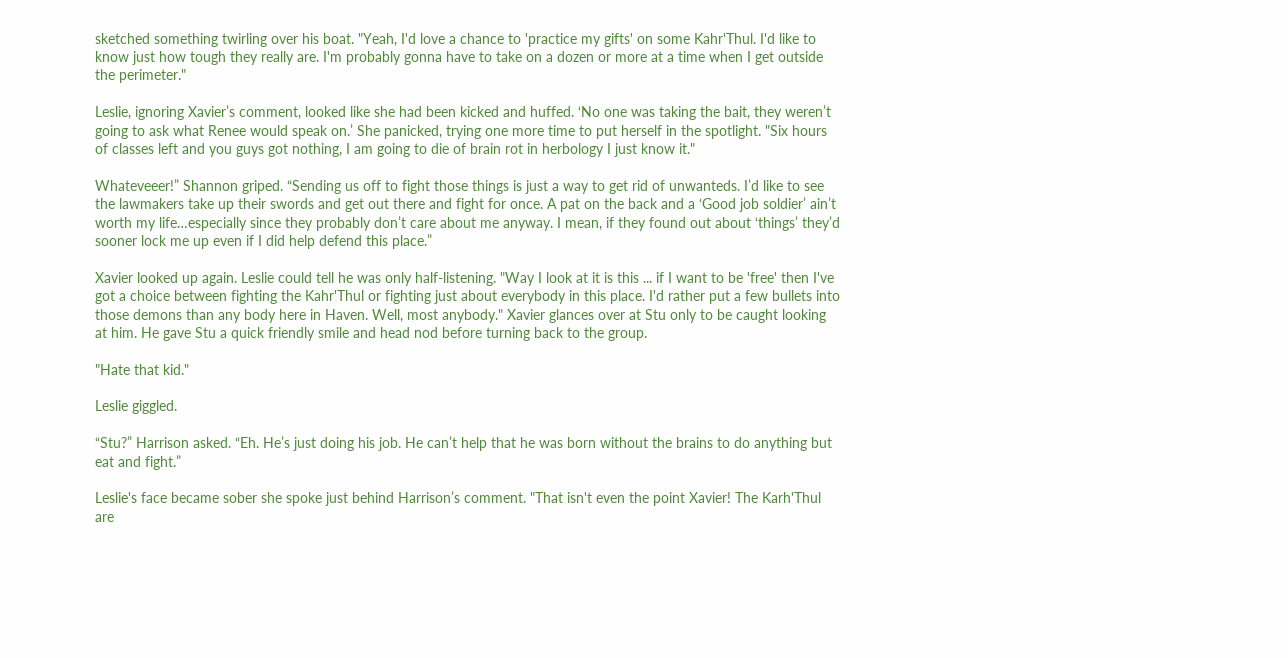sketched something twirling over his boat. "Yeah, I'd love a chance to 'practice my gifts' on some Kahr'Thul. I'd like to know just how tough they really are. I'm probably gonna have to take on a dozen or more at a time when I get outside the perimeter."

Leslie, ignoring Xavier’s comment, looked like she had been kicked and huffed. ‘No one was taking the bait, they weren’t going to ask what Renee would speak on.’ She panicked, trying one more time to put herself in the spotlight. "Six hours of classes left and you guys got nothing, I am going to die of brain rot in herbology I just know it."

Whateveeer!” Shannon griped. “Sending us off to fight those things is just a way to get rid of unwanteds. I’d like to see the lawmakers take up their swords and get out there and fight for once. A pat on the back and a ‘Good job soldier’ ain’t worth my life…especially since they probably don’t care about me anyway. I mean, if they found out about ‘things’ they’d sooner lock me up even if I did help defend this place.”

Xavier looked up again. Leslie could tell he was only half-listening. "Way I look at it is this ... if I want to be 'free' then I've got a choice between fighting the Kahr'Thul or fighting just about everybody in this place. I'd rather put a few bullets into those demons than any body here in Haven. Well, most anybody." Xavier glances over at Stu only to be caught looking at him. He gave Stu a quick friendly smile and head nod before turning back to the group.

"Hate that kid."

Leslie giggled.

“Stu?” Harrison asked. “Eh. He’s just doing his job. He can’t help that he was born without the brains to do anything but eat and fight.”

Leslie's face became sober she spoke just behind Harrison’s comment. "That isn't even the point Xavier! The Karh'Thul are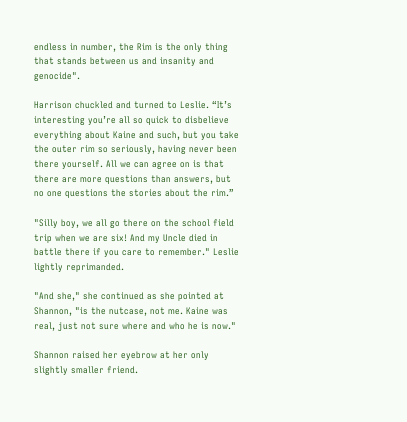endless in number, the Rim is the only thing that stands between us and insanity and genocide".

Harrison chuckled and turned to Leslie. “It’s interesting you’re all so quick to disbelieve everything about Kaine and such, but you take the outer rim so seriously, having never been there yourself. All we can agree on is that there are more questions than answers, but no one questions the stories about the rim.”

"Silly boy, we all go there on the school field trip when we are six! And my Uncle died in battle there if you care to remember." Leslie lightly reprimanded.

"And she," she continued as she pointed at Shannon, "is the nutcase, not me. Kaine was real, just not sure where and who he is now."

Shannon raised her eyebrow at her only slightly smaller friend.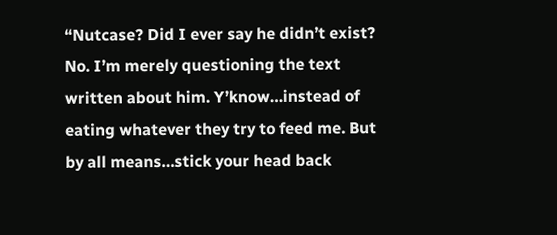“Nutcase? Did I ever say he didn’t exist? No. I’m merely questioning the text written about him. Y’know…instead of eating whatever they try to feed me. But by all means…stick your head back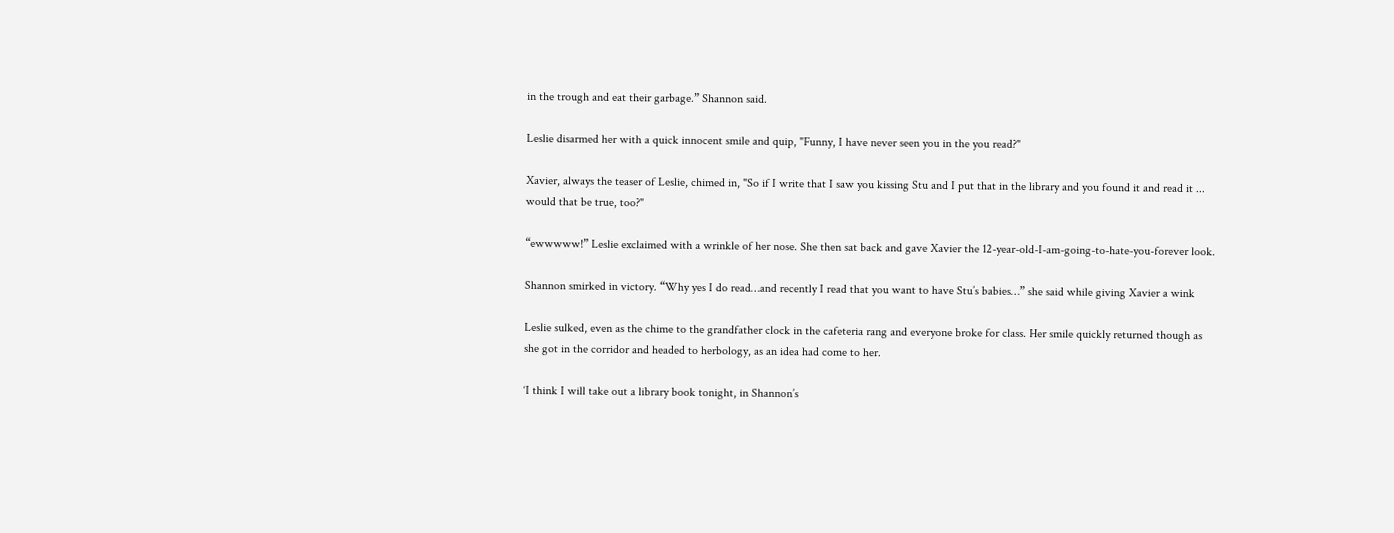in the trough and eat their garbage.” Shannon said.

Leslie disarmed her with a quick innocent smile and quip, "Funny, I have never seen you in the you read?"

Xavier, always the teaser of Leslie, chimed in, "So if I write that I saw you kissing Stu and I put that in the library and you found it and read it ... would that be true, too?"

“ewwwww!” Leslie exclaimed with a wrinkle of her nose. She then sat back and gave Xavier the 12-year-old-I-am-going-to-hate-you-forever look.

Shannon smirked in victory. “Why yes I do read…and recently I read that you want to have Stu’s babies…” she said while giving Xavier a wink

Leslie sulked, even as the chime to the grandfather clock in the cafeteria rang and everyone broke for class. Her smile quickly returned though as she got in the corridor and headed to herbology, as an idea had come to her.

‘I think I will take out a library book tonight, in Shannon’s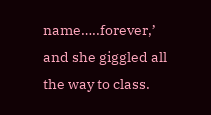name…..forever,’ and she giggled all the way to class.